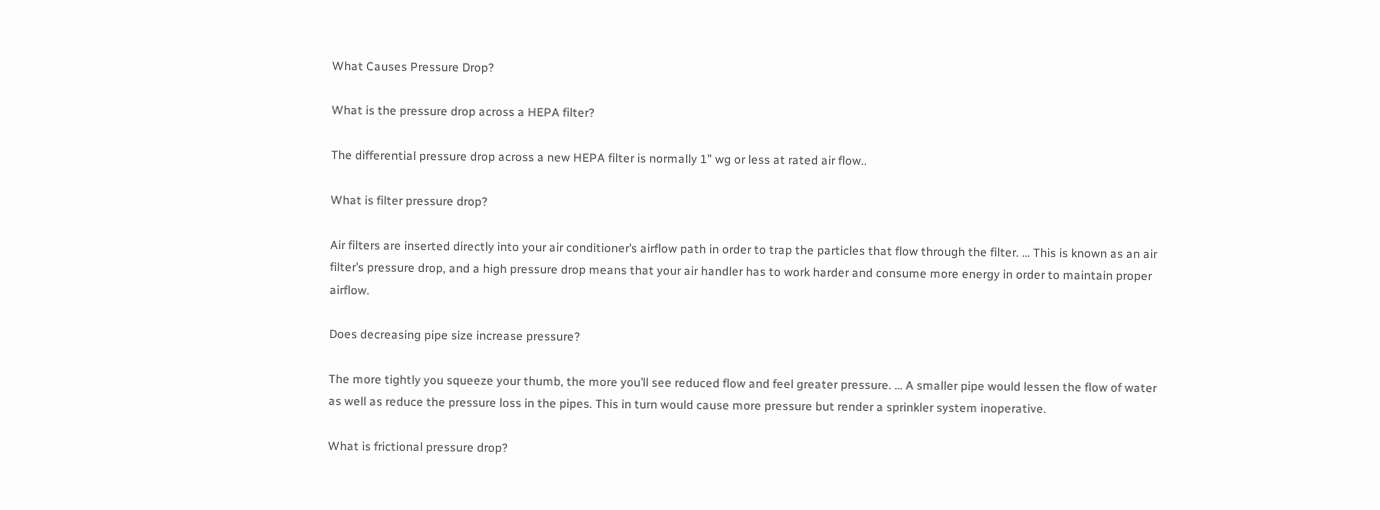What Causes Pressure Drop?

What is the pressure drop across a HEPA filter?

The differential pressure drop across a new HEPA filter is normally 1” wg or less at rated air flow..

What is filter pressure drop?

Air filters are inserted directly into your air conditioner’s airflow path in order to trap the particles that flow through the filter. … This is known as an air filter’s pressure drop, and a high pressure drop means that your air handler has to work harder and consume more energy in order to maintain proper airflow.

Does decreasing pipe size increase pressure?

The more tightly you squeeze your thumb, the more you’ll see reduced flow and feel greater pressure. … A smaller pipe would lessen the flow of water as well as reduce the pressure loss in the pipes. This in turn would cause more pressure but render a sprinkler system inoperative.

What is frictional pressure drop?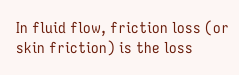In fluid flow, friction loss (or skin friction) is the loss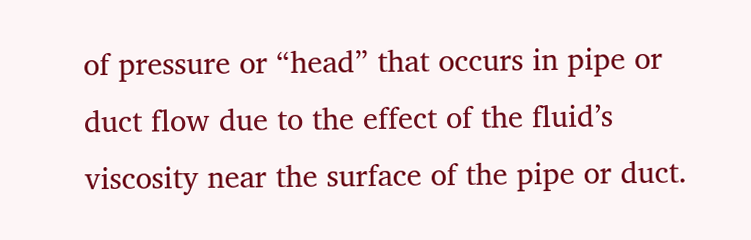of pressure or “head” that occurs in pipe or duct flow due to the effect of the fluid’s viscosity near the surface of the pipe or duct.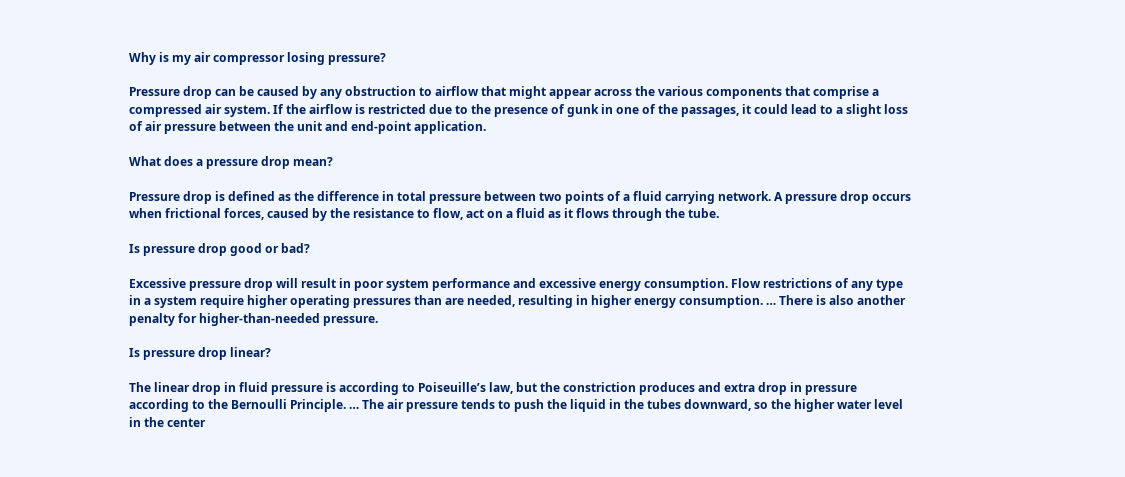Why is my air compressor losing pressure?

Pressure drop can be caused by any obstruction to airflow that might appear across the various components that comprise a compressed air system. If the airflow is restricted due to the presence of gunk in one of the passages, it could lead to a slight loss of air pressure between the unit and end-point application.

What does a pressure drop mean?

Pressure drop is defined as the difference in total pressure between two points of a fluid carrying network. A pressure drop occurs when frictional forces, caused by the resistance to flow, act on a fluid as it flows through the tube.

Is pressure drop good or bad?

Excessive pressure drop will result in poor system performance and excessive energy consumption. Flow restrictions of any type in a system require higher operating pressures than are needed, resulting in higher energy consumption. … There is also another penalty for higher-than-needed pressure.

Is pressure drop linear?

The linear drop in fluid pressure is according to Poiseuille’s law, but the constriction produces and extra drop in pressure according to the Bernoulli Principle. … The air pressure tends to push the liquid in the tubes downward, so the higher water level in the center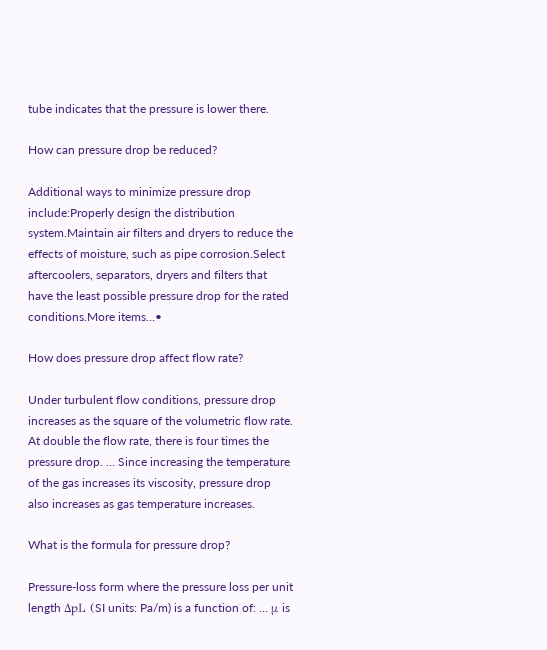tube indicates that the pressure is lower there.

How can pressure drop be reduced?

Additional ways to minimize pressure drop include:Properly design the distribution system.Maintain air filters and dryers to reduce the effects of moisture, such as pipe corrosion.Select aftercoolers, separators, dryers and filters that have the least possible pressure drop for the rated conditions.More items…•

How does pressure drop affect flow rate?

Under turbulent flow conditions, pressure drop increases as the square of the volumetric flow rate. At double the flow rate, there is four times the pressure drop. … Since increasing the temperature of the gas increases its viscosity, pressure drop also increases as gas temperature increases.

What is the formula for pressure drop?

Pressure-loss form where the pressure loss per unit length ΔpL (SI units: Pa/m) is a function of: … μ is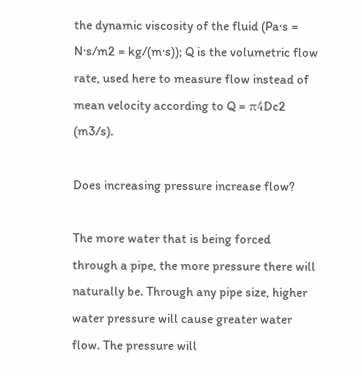the dynamic viscosity of the fluid (Pa·s = N·s/m2 = kg/(m·s)); Q is the volumetric flow rate, used here to measure flow instead of mean velocity according to Q = π4Dc2 (m3/s).

Does increasing pressure increase flow?

The more water that is being forced through a pipe, the more pressure there will naturally be. Through any pipe size, higher water pressure will cause greater water flow. The pressure will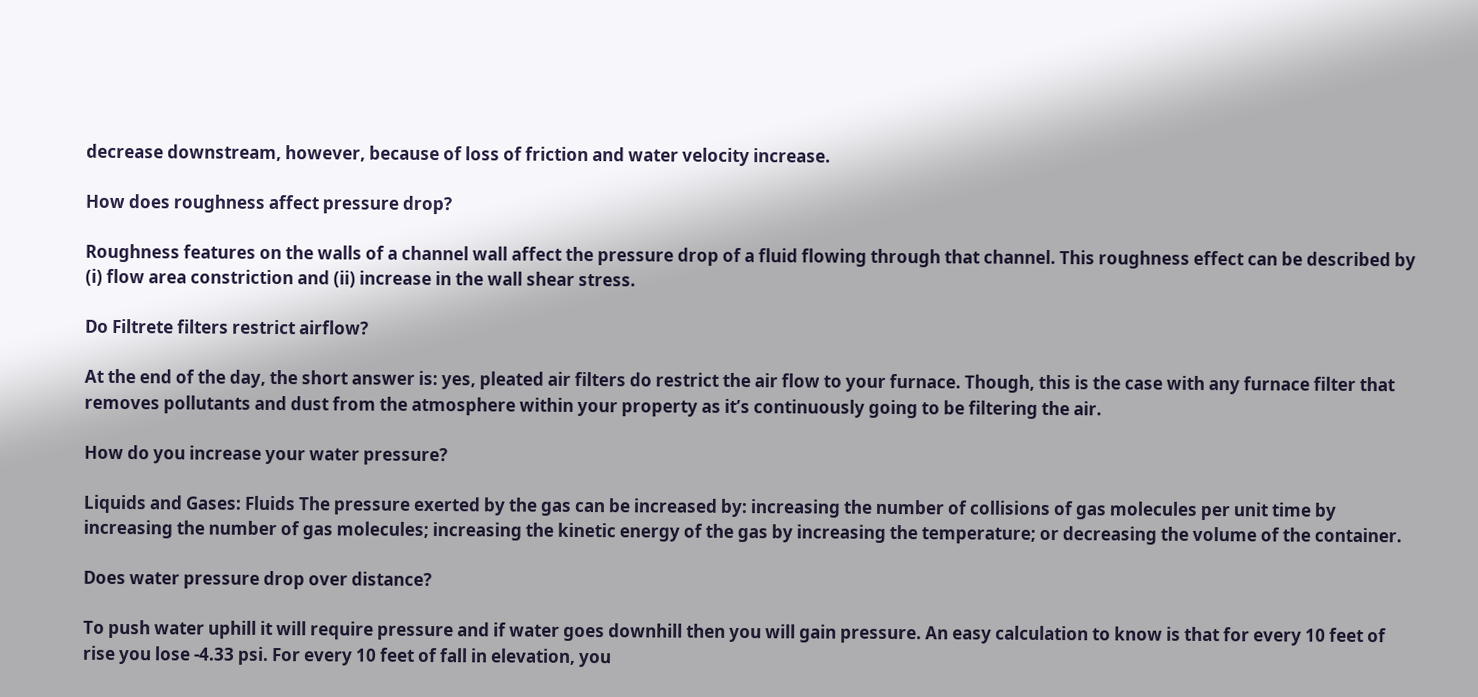decrease downstream, however, because of loss of friction and water velocity increase.

How does roughness affect pressure drop?

Roughness features on the walls of a channel wall affect the pressure drop of a fluid flowing through that channel. This roughness effect can be described by (i) flow area constriction and (ii) increase in the wall shear stress.

Do Filtrete filters restrict airflow?

At the end of the day, the short answer is: yes, pleated air filters do restrict the air flow to your furnace. Though, this is the case with any furnace filter that removes pollutants and dust from the atmosphere within your property as it’s continuously going to be filtering the air.

How do you increase your water pressure?

Liquids and Gases: Fluids The pressure exerted by the gas can be increased by: increasing the number of collisions of gas molecules per unit time by increasing the number of gas molecules; increasing the kinetic energy of the gas by increasing the temperature; or decreasing the volume of the container.

Does water pressure drop over distance?

To push water uphill it will require pressure and if water goes downhill then you will gain pressure. An easy calculation to know is that for every 10 feet of rise you lose -4.33 psi. For every 10 feet of fall in elevation, you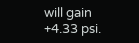will gain +4.33 psi.